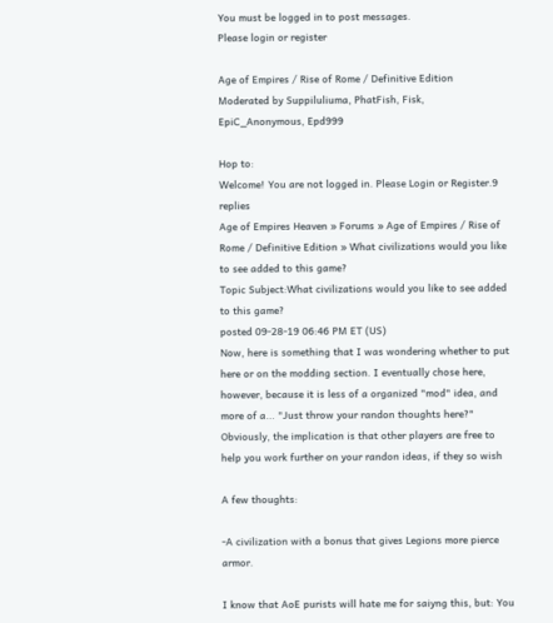You must be logged in to post messages.
Please login or register

Age of Empires / Rise of Rome / Definitive Edition
Moderated by Suppiluliuma, PhatFish, Fisk, EpiC_Anonymous, Epd999

Hop to:
Welcome! You are not logged in. Please Login or Register.9 replies
Age of Empires Heaven » Forums » Age of Empires / Rise of Rome / Definitive Edition » What civilizations would you like to see added to this game?
Topic Subject:What civilizations would you like to see added to this game?
posted 09-28-19 06:46 PM ET (US)
Now, here is something that I was wondering whether to put here or on the modding section. I eventually chose here, however, because it is less of a organized "mod" idea, and more of a... "Just throw your randon thoughts here?" Obviously, the implication is that other players are free to help you work further on your randon ideas, if they so wish

A few thoughts:

-A civilization with a bonus that gives Legions more pierce armor.

I know that AoE purists will hate me for saiyng this, but: You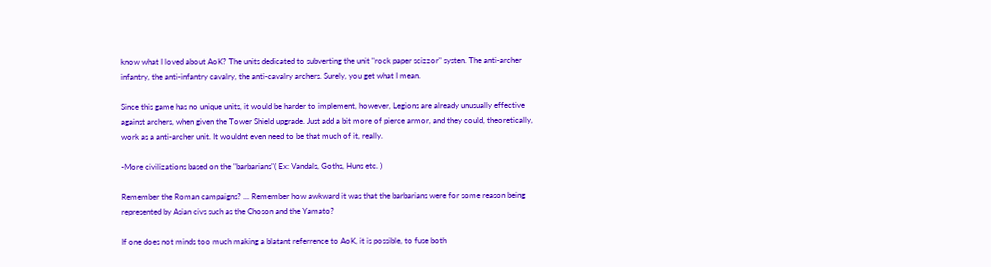know what I loved about AoK? The units dedicated to subverting the unit "rock paper scizzor" systen. The anti-archer infantry, the anti-infantry cavalry, the anti-cavalry archers. Surely, you get what I mean.

Since this game has no unique units, it would be harder to implement, however, Legions are already unusually effective against archers, when given the Tower Shield upgrade. Just add a bit more of pierce armor, and they could, theoretically, work as a anti-archer unit. It wouldnt even need to be that much of it, really.

-More civilizations based on the "barbarians"( Ex: Vandals, Goths, Huns etc. )

Remember the Roman campaigns? ... Remember how awkward it was that the barbarians were for some reason being represented by Asian civs such as the Choson and the Yamato?

If one does not minds too much making a blatant referrence to AoK, it is possible, to fuse both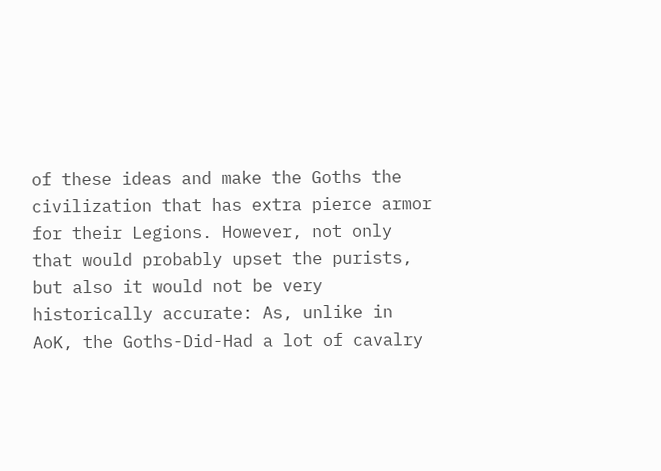of these ideas and make the Goths the civilization that has extra pierce armor for their Legions. However, not only that would probably upset the purists, but also it would not be very historically accurate: As, unlike in AoK, the Goths-Did-Had a lot of cavalry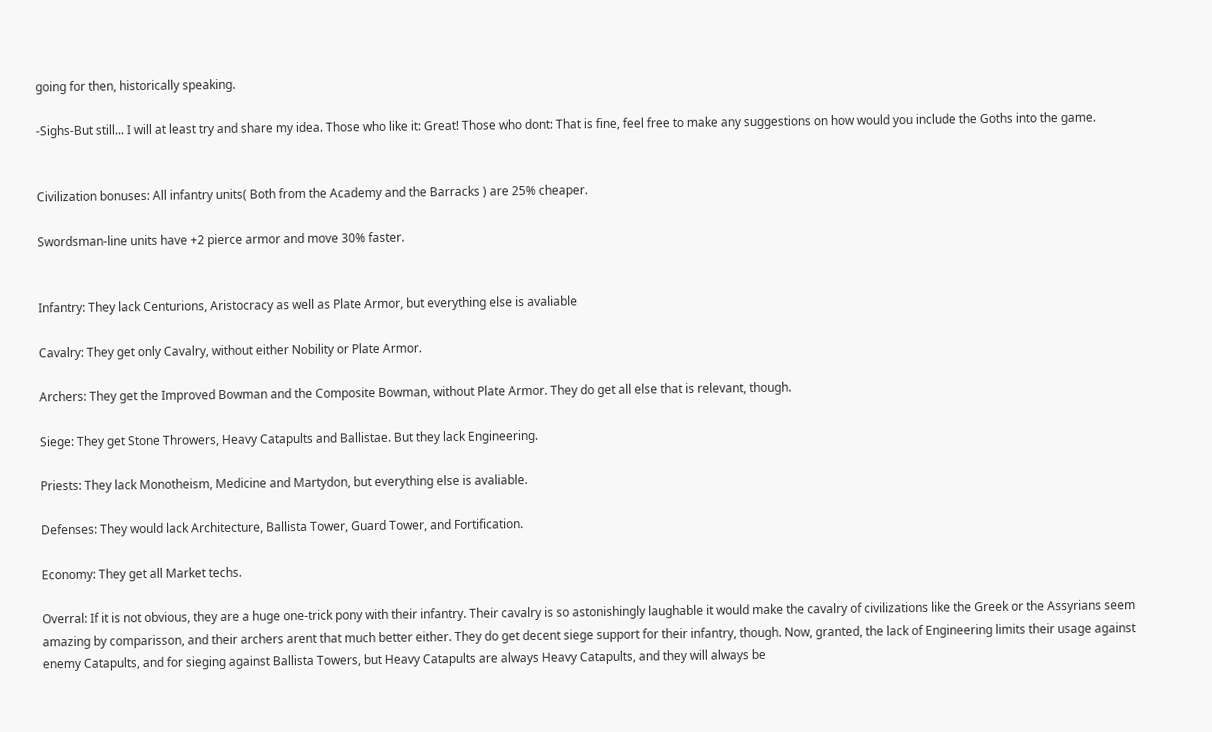going for then, historically speaking.

-Sighs-But still... I will at least try and share my idea. Those who like it: Great! Those who dont: That is fine, feel free to make any suggestions on how would you include the Goths into the game.


Civilization bonuses: All infantry units( Both from the Academy and the Barracks ) are 25% cheaper.

Swordsman-line units have +2 pierce armor and move 30% faster.


Infantry: They lack Centurions, Aristocracy as well as Plate Armor, but everything else is avaliable

Cavalry: They get only Cavalry, without either Nobility or Plate Armor.

Archers: They get the Improved Bowman and the Composite Bowman, without Plate Armor. They do get all else that is relevant, though.

Siege: They get Stone Throwers, Heavy Catapults and Ballistae. But they lack Engineering.

Priests: They lack Monotheism, Medicine and Martydon, but everything else is avaliable.

Defenses: They would lack Architecture, Ballista Tower, Guard Tower, and Fortification.

Economy: They get all Market techs.

Overral: If it is not obvious, they are a huge one-trick pony with their infantry. Their cavalry is so astonishingly laughable it would make the cavalry of civilizations like the Greek or the Assyrians seem amazing by comparisson, and their archers arent that much better either. They do get decent siege support for their infantry, though. Now, granted, the lack of Engineering limits their usage against enemy Catapults, and for sieging against Ballista Towers, but Heavy Catapults are always Heavy Catapults, and they will always be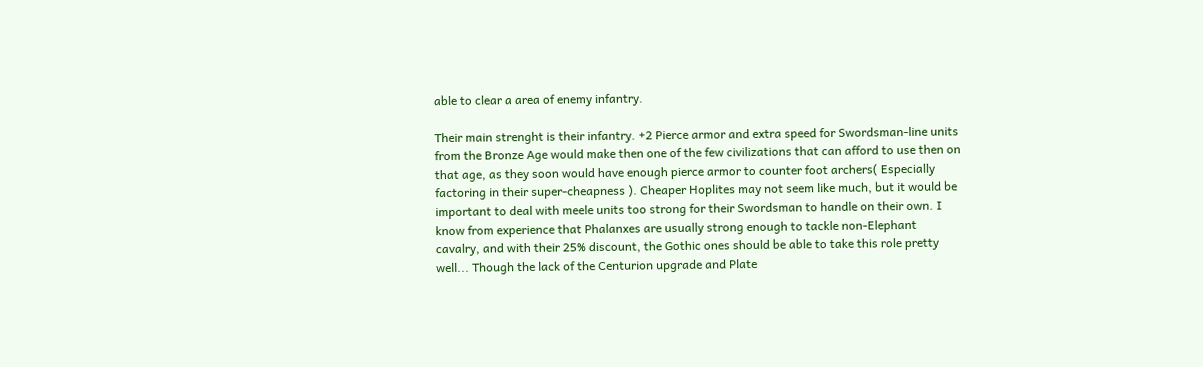able to clear a area of enemy infantry.

Their main strenght is their infantry. +2 Pierce armor and extra speed for Swordsman-line units from the Bronze Age would make then one of the few civilizations that can afford to use then on that age, as they soon would have enough pierce armor to counter foot archers( Especially factoring in their super-cheapness ). Cheaper Hoplites may not seem like much, but it would be important to deal with meele units too strong for their Swordsman to handle on their own. I know from experience that Phalanxes are usually strong enough to tackle non-Elephant cavalry, and with their 25% discount, the Gothic ones should be able to take this role pretty well... Though the lack of the Centurion upgrade and Plate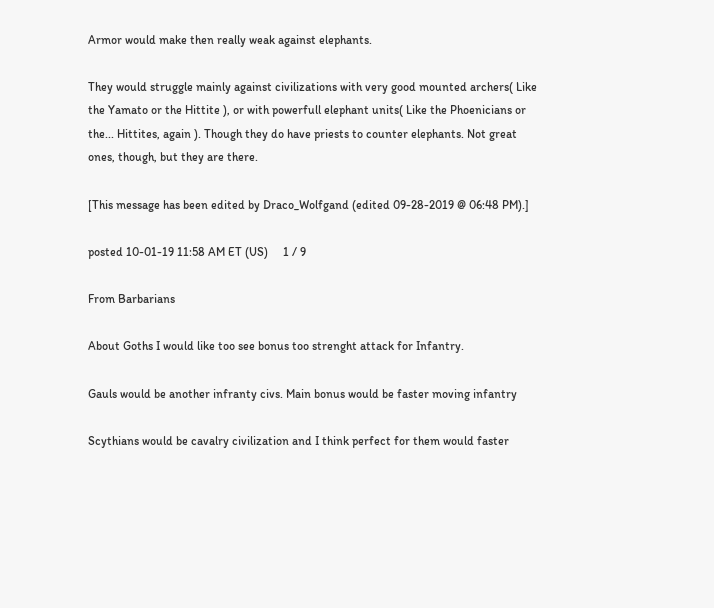Armor would make then really weak against elephants.

They would struggle mainly against civilizations with very good mounted archers( Like the Yamato or the Hittite ), or with powerfull elephant units( Like the Phoenicians or the... Hittites, again ). Though they do have priests to counter elephants. Not great ones, though, but they are there.

[This message has been edited by Draco_Wolfgand (edited 09-28-2019 @ 06:48 PM).]

posted 10-01-19 11:58 AM ET (US)     1 / 9

From Barbarians

About Goths I would like too see bonus too strenght attack for Infantry.

Gauls would be another infranty civs. Main bonus would be faster moving infantry

Scythians would be cavalry civilization and I think perfect for them would faster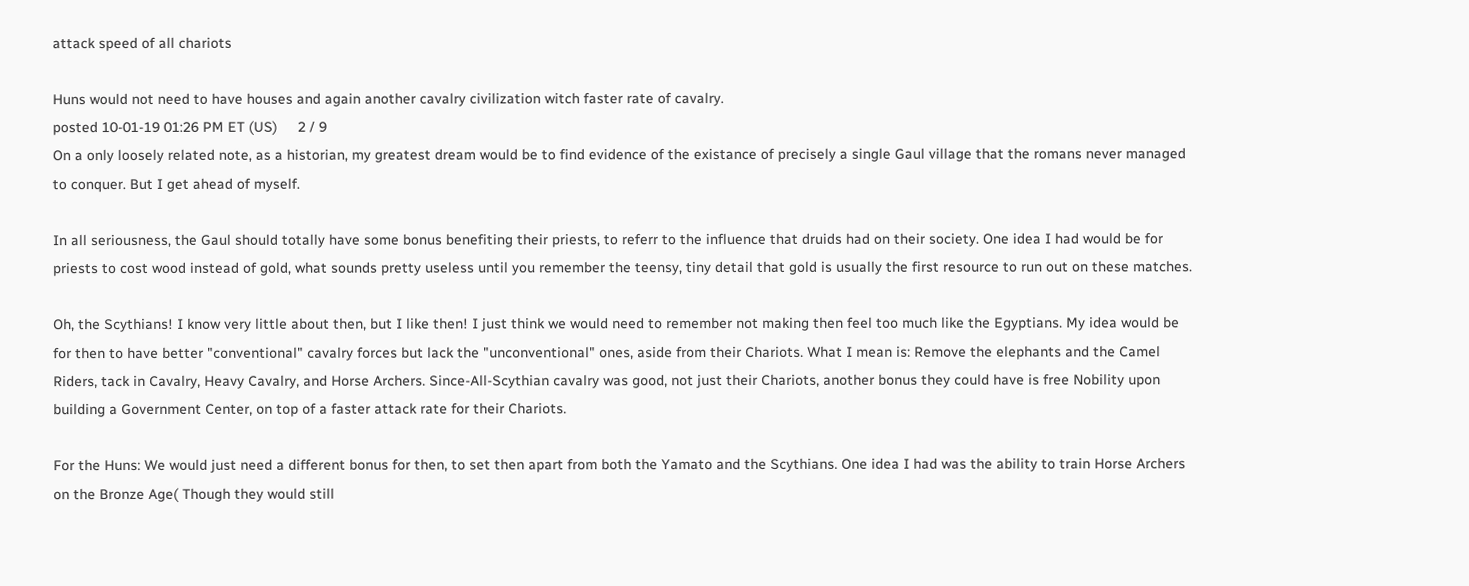attack speed of all chariots

Huns would not need to have houses and again another cavalry civilization witch faster rate of cavalry.
posted 10-01-19 01:26 PM ET (US)     2 / 9
On a only loosely related note, as a historian, my greatest dream would be to find evidence of the existance of precisely a single Gaul village that the romans never managed to conquer. But I get ahead of myself.

In all seriousness, the Gaul should totally have some bonus benefiting their priests, to referr to the influence that druids had on their society. One idea I had would be for priests to cost wood instead of gold, what sounds pretty useless until you remember the teensy, tiny detail that gold is usually the first resource to run out on these matches.

Oh, the Scythians! I know very little about then, but I like then! I just think we would need to remember not making then feel too much like the Egyptians. My idea would be for then to have better "conventional" cavalry forces but lack the "unconventional" ones, aside from their Chariots. What I mean is: Remove the elephants and the Camel Riders, tack in Cavalry, Heavy Cavalry, and Horse Archers. Since-All-Scythian cavalry was good, not just their Chariots, another bonus they could have is free Nobility upon building a Government Center, on top of a faster attack rate for their Chariots.

For the Huns: We would just need a different bonus for then, to set then apart from both the Yamato and the Scythians. One idea I had was the ability to train Horse Archers on the Bronze Age( Though they would still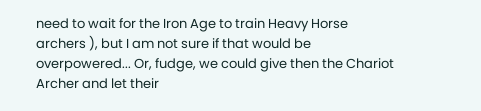need to wait for the Iron Age to train Heavy Horse archers ), but I am not sure if that would be overpowered... Or, fudge, we could give then the Chariot Archer and let their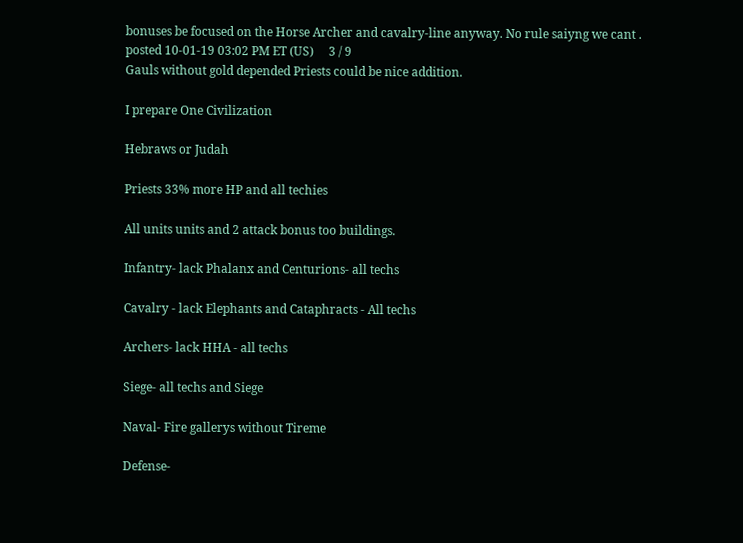bonuses be focused on the Horse Archer and cavalry-line anyway. No rule saiyng we cant .
posted 10-01-19 03:02 PM ET (US)     3 / 9
Gauls without gold depended Priests could be nice addition.

I prepare One Civilization

Hebraws or Judah

Priests 33% more HP and all techies

All units units and 2 attack bonus too buildings.

Infantry- lack Phalanx and Centurions- all techs

Cavalry - lack Elephants and Cataphracts - All techs

Archers- lack HHA - all techs

Siege- all techs and Siege

Naval- Fire gallerys without Tireme

Defense-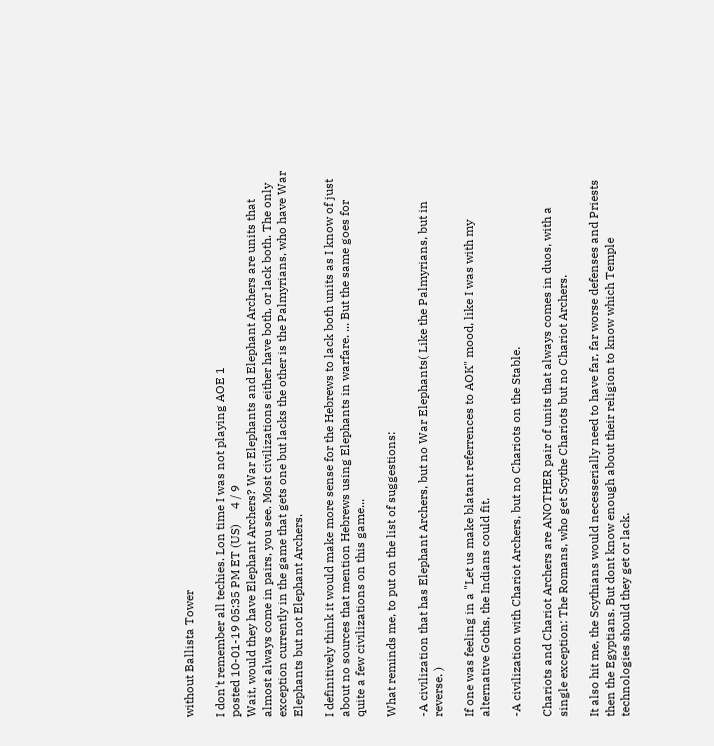without Ballista Tower

I don't remember all techies. Lon time I was not playing AOE 1
posted 10-01-19 05:35 PM ET (US)     4 / 9
Wait, would they have Elephant Archers? War Elephants and Elephant Archers are units that almost always come in pairs, you see. Most civilizations either have both, or lack both. The only exception currently in the game that gets one but lacks the other is the Palmyrians, who have War Elephants but not Elephant Archers.

I definitively think it would make more sense for the Hebrews to lack both units as I know of just about no sources that mention Hebrews using Elephants in warfare. ... But the same goes for quite a few civilizations on this game...

What reminds me, to put on the list of suggestions:

-A civilization that has Elephant Archers, but no War Elephants( Like the Palmyrians, but in reverse. )

If one was feeling in a "Let us make blatant referrences to AOK" mood, like I was with my alternative Goths, the Indians could fit.

-A civilization with Chariot Archers, but no Chariots on the Stable.

Chariots and Chariot Archers are ANOTHER pair of units that always comes in duos, with a single exception: The Romans, who get Scythe Chariots but no Chariot Archers.

It also hit me, the Scythians would necesserially need to have far, far worse defenses and Priests then the Egyptians. But dont know enough about their religion to know which Temple technologies should they get or lack.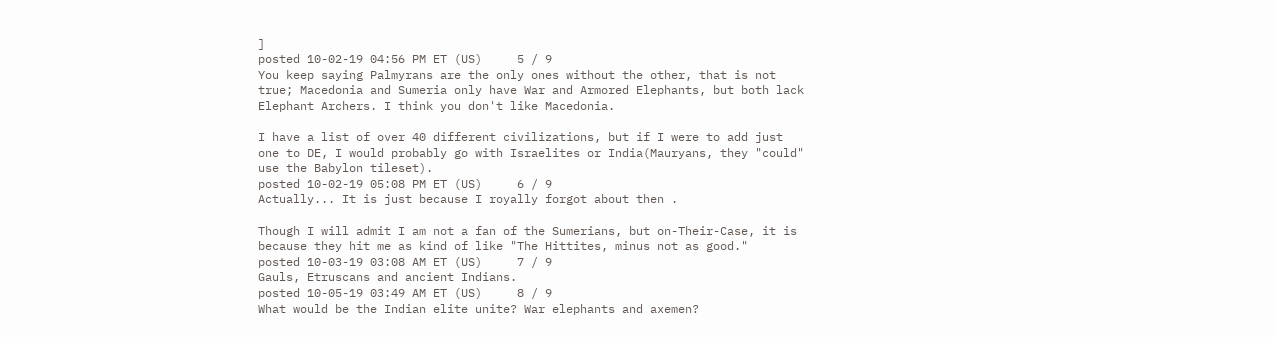]
posted 10-02-19 04:56 PM ET (US)     5 / 9
You keep saying Palmyrans are the only ones without the other, that is not true; Macedonia and Sumeria only have War and Armored Elephants, but both lack Elephant Archers. I think you don't like Macedonia.

I have a list of over 40 different civilizations, but if I were to add just one to DE, I would probably go with Israelites or India(Mauryans, they "could" use the Babylon tileset).
posted 10-02-19 05:08 PM ET (US)     6 / 9
Actually... It is just because I royally forgot about then .

Though I will admit I am not a fan of the Sumerians, but on-Their-Case, it is because they hit me as kind of like "The Hittites, minus not as good."
posted 10-03-19 03:08 AM ET (US)     7 / 9
Gauls, Etruscans and ancient Indians.
posted 10-05-19 03:49 AM ET (US)     8 / 9
What would be the Indian elite unite? War elephants and axemen?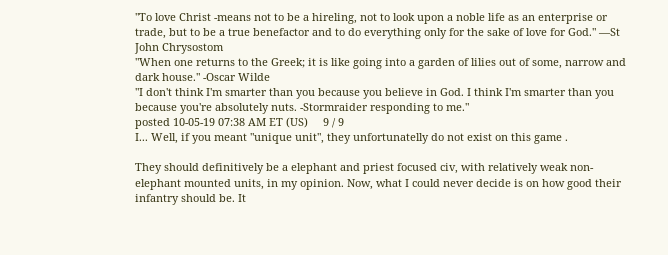"To love Christ -means not to be a hireling, not to look upon a noble life as an enterprise or trade, but to be a true benefactor and to do everything only for the sake of love for God." —St John Chrysostom
"When one returns to the Greek; it is like going into a garden of lilies out of some, narrow and dark house." -Oscar Wilde
"I don't think I'm smarter than you because you believe in God. I think I'm smarter than you because you're absolutely nuts. -Stormraider responding to me."
posted 10-05-19 07:38 AM ET (US)     9 / 9
I... Well, if you meant "unique unit", they unfortunatelly do not exist on this game .

They should definitively be a elephant and priest focused civ, with relatively weak non-elephant mounted units, in my opinion. Now, what I could never decide is on how good their infantry should be. It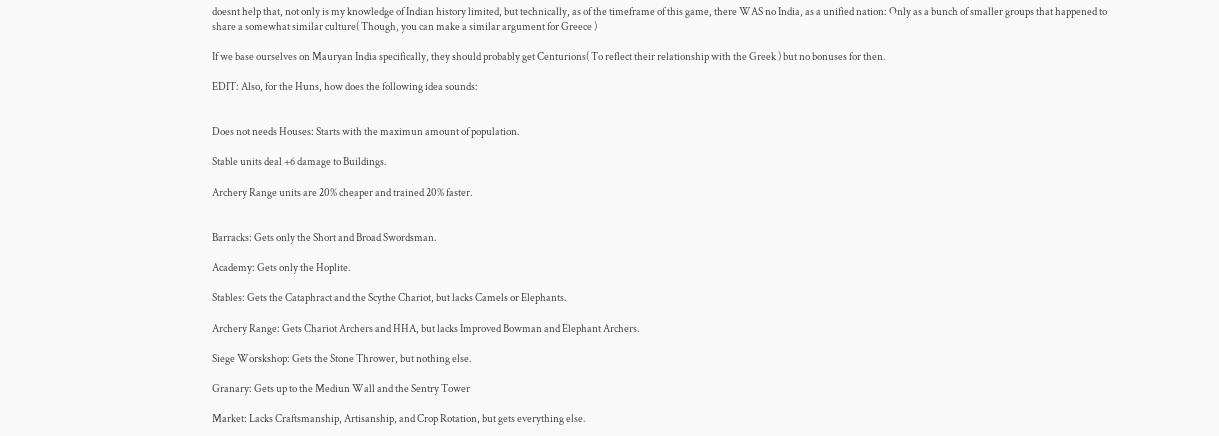doesnt help that, not only is my knowledge of Indian history limited, but technically, as of the timeframe of this game, there WAS no India, as a unified nation: Only as a bunch of smaller groups that happened to share a somewhat similar culture( Though, you can make a similar argument for Greece )

If we base ourselves on Mauryan India specifically, they should probably get Centurions( To reflect their relationship with the Greek ) but no bonuses for then.

EDIT: Also, for the Huns, how does the following idea sounds:


Does not needs Houses: Starts with the maximun amount of population.

Stable units deal +6 damage to Buildings.

Archery Range units are 20% cheaper and trained 20% faster.


Barracks: Gets only the Short and Broad Swordsman.

Academy: Gets only the Hoplite.

Stables: Gets the Cataphract and the Scythe Chariot, but lacks Camels or Elephants.

Archery Range: Gets Chariot Archers and HHA, but lacks Improved Bowman and Elephant Archers.

Siege Worskshop: Gets the Stone Thrower, but nothing else.

Granary: Gets up to the Mediun Wall and the Sentry Tower

Market: Lacks Craftsmanship, Artisanship, and Crop Rotation, but gets everything else.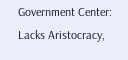Government Center: Lacks Aristocracy,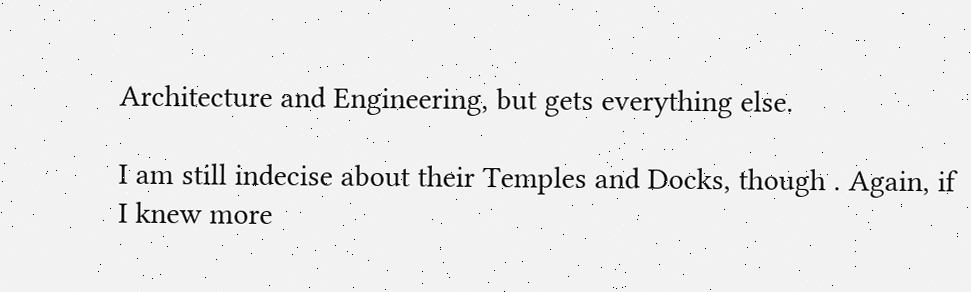Architecture and Engineering, but gets everything else.

I am still indecise about their Temples and Docks, though . Again, if I knew more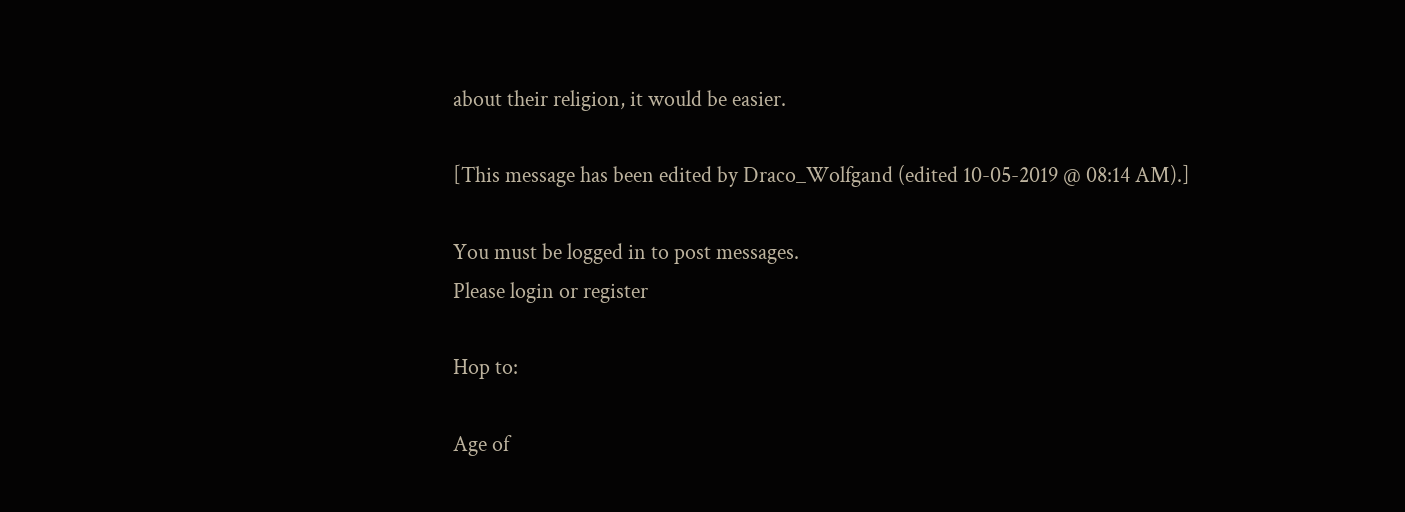about their religion, it would be easier.

[This message has been edited by Draco_Wolfgand (edited 10-05-2019 @ 08:14 AM).]

You must be logged in to post messages.
Please login or register

Hop to:

Age of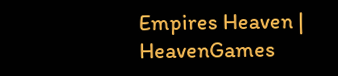Empires Heaven | HeavenGames